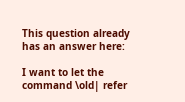This question already has an answer here:

I want to let the command \old| refer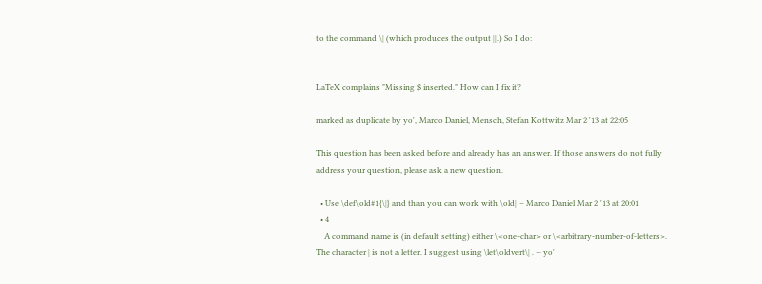to the command \| (which produces the output ||.) So I do:


LaTeX complains "Missing $ inserted." How can I fix it?

marked as duplicate by yo', Marco Daniel, Mensch, Stefan Kottwitz Mar 2 '13 at 22:05

This question has been asked before and already has an answer. If those answers do not fully address your question, please ask a new question.

  • Use \def\old#1{\|} and than you can work with \old| – Marco Daniel Mar 2 '13 at 20:01
  • 4
    A command name is (in default setting) either \<one-char> or \<arbitrary-number-of-letters>. The character | is not a letter. I suggest using \let\oldvert\| . – yo'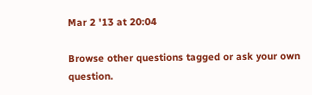Mar 2 '13 at 20:04

Browse other questions tagged or ask your own question.